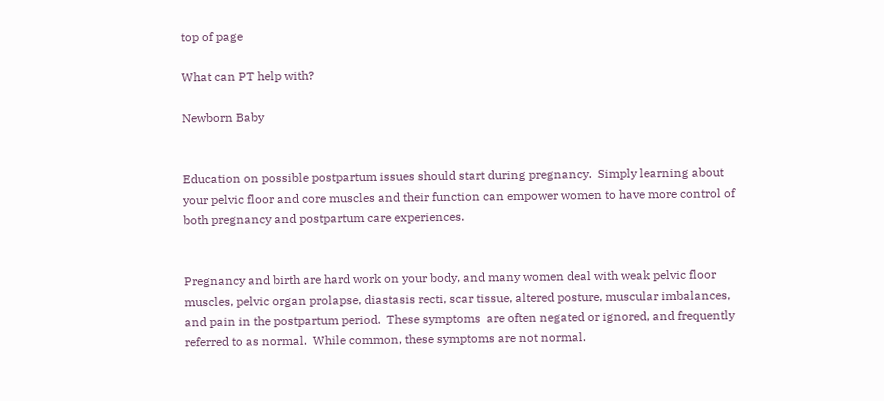top of page

What can PT help with?

Newborn Baby


Education on possible postpartum issues should start during pregnancy.  Simply learning about your pelvic floor and core muscles and their function can empower women to have more control of both pregnancy and postpartum care experiences.


Pregnancy and birth are hard work on your body, and many women deal with weak pelvic floor muscles, pelvic organ prolapse, diastasis recti, scar tissue, altered posture, muscular imbalances, and pain in the postpartum period.  These symptoms  are often negated or ignored, and frequently referred to as normal.  While common, these symptoms are not normal.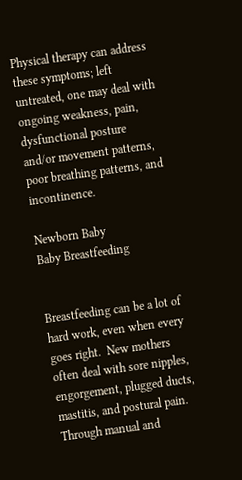Physical therapy can address these symptoms; left untreated, one may deal with ongoing weakness, pain, dysfunctional posture and/or movement patterns, poor breathing patterns, and incontinence.

Newborn Baby
Baby Breastfeeding


Breastfeeding can be a lot of hard work, even when every goes right.  New mothers often deal with sore nipples, engorgement, plugged ducts, mastitis, and postural pain.  Through manual and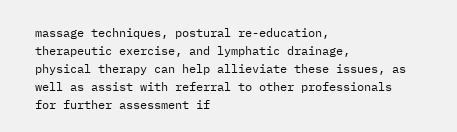massage techniques, postural re-education, therapeutic exercise, and lymphatic drainage, physical therapy can help allieviate these issues, as well as assist with referral to other professionals for further assessment if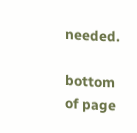needed.

bottom of page